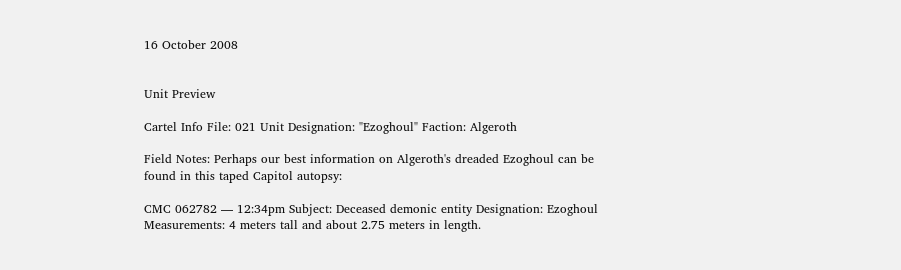16 October 2008


Unit Preview

Cartel Info File: 021 Unit Designation: "Ezoghoul" Faction: Algeroth

Field Notes: Perhaps our best information on Algeroth's dreaded Ezoghoul can be found in this taped Capitol autopsy:

CMC 062782 — 12:34pm Subject: Deceased demonic entity Designation: Ezoghoul Measurements: 4 meters tall and about 2.75 meters in length.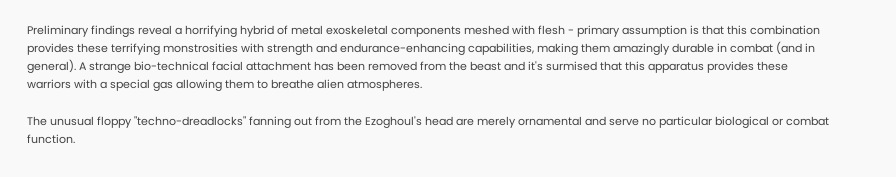Preliminary findings reveal a horrifying hybrid of metal exoskeletal components meshed with flesh - primary assumption is that this combination provides these terrifying monstrosities with strength and endurance-enhancing capabilities, making them amazingly durable in combat (and in general). A strange bio-technical facial attachment has been removed from the beast and it's surmised that this apparatus provides these warriors with a special gas allowing them to breathe alien atmospheres.

The unusual floppy "techno-dreadlocks" fanning out from the Ezoghoul's head are merely ornamental and serve no particular biological or combat function.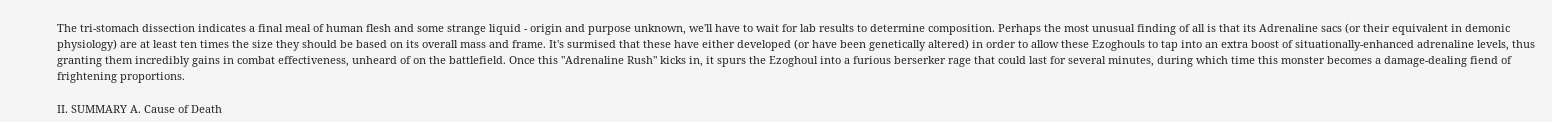The tri-stomach dissection indicates a final meal of human flesh and some strange liquid - origin and purpose unknown, we'll have to wait for lab results to determine composition. Perhaps the most unusual finding of all is that its Adrenaline sacs (or their equivalent in demonic physiology) are at least ten times the size they should be based on its overall mass and frame. It's surmised that these have either developed (or have been genetically altered) in order to allow these Ezoghouls to tap into an extra boost of situationally-enhanced adrenaline levels, thus granting them incredibly gains in combat effectiveness, unheard of on the battlefield. Once this "Adrenaline Rush" kicks in, it spurs the Ezoghoul into a furious berserker rage that could last for several minutes, during which time this monster becomes a damage-dealing fiend of frightening proportions.

II. SUMMARY A. Cause of Death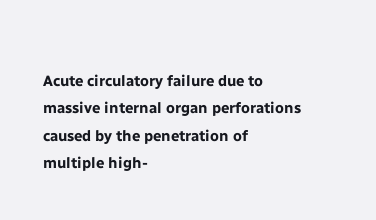Acute circulatory failure due to massive internal organ perforations caused by the penetration of multiple high-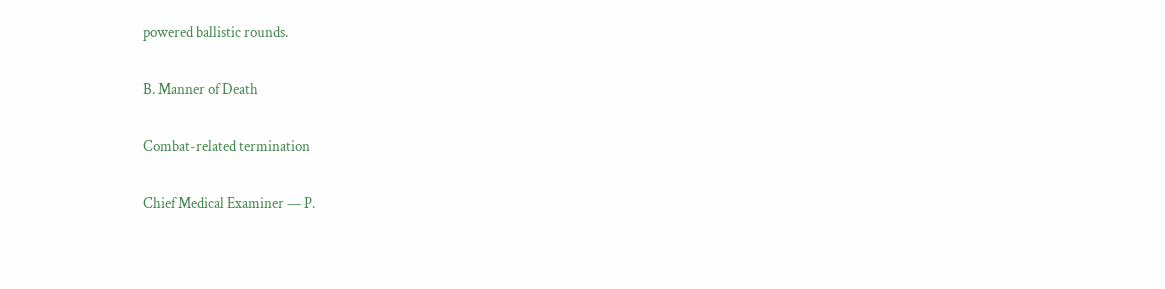powered ballistic rounds.

B. Manner of Death

Combat-related termination

Chief Medical Examiner — P.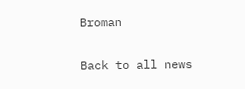Broman

Back to all news